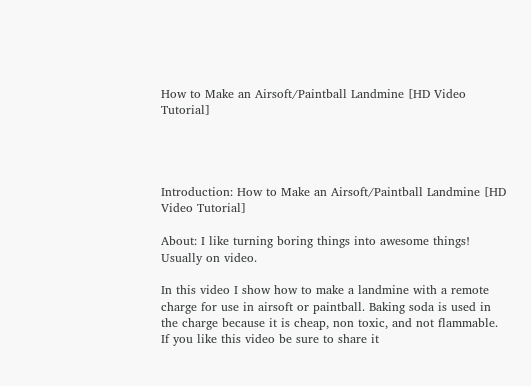How to Make an Airsoft/Paintball Landmine [HD Video Tutorial]




Introduction: How to Make an Airsoft/Paintball Landmine [HD Video Tutorial]

About: I like turning boring things into awesome things! Usually on video.

In this video I show how to make a landmine with a remote charge for use in airsoft or paintball. Baking soda is used in the charge because it is cheap, non toxic, and not flammable. If you like this video be sure to share it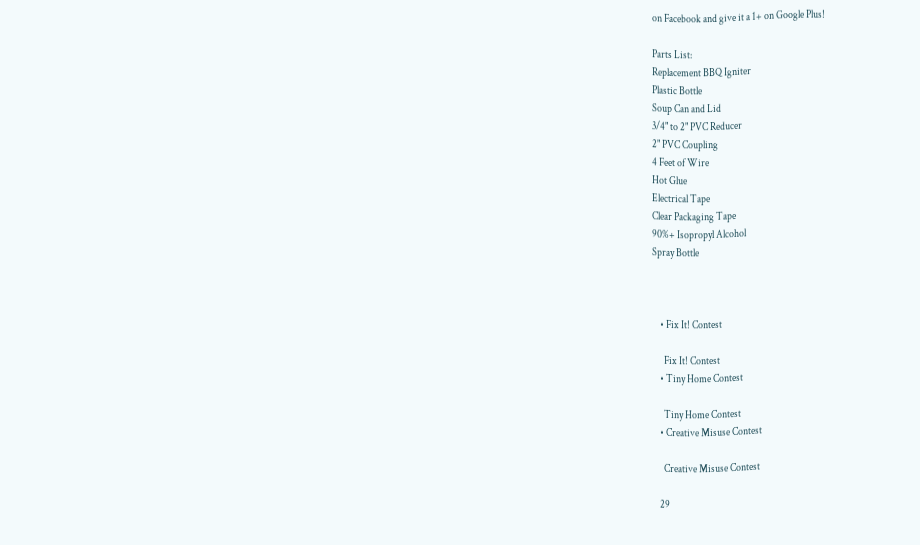on Facebook and give it a 1+ on Google Plus!

Parts List:
Replacement BBQ Igniter
Plastic Bottle
Soup Can and Lid
3/4" to 2" PVC Reducer
2" PVC Coupling
4 Feet of Wire
Hot Glue
Electrical Tape
Clear Packaging Tape
90%+ Isopropyl Alcohol
Spray Bottle



    • Fix It! Contest

      Fix It! Contest
    • Tiny Home Contest

      Tiny Home Contest
    • Creative Misuse Contest

      Creative Misuse Contest

    29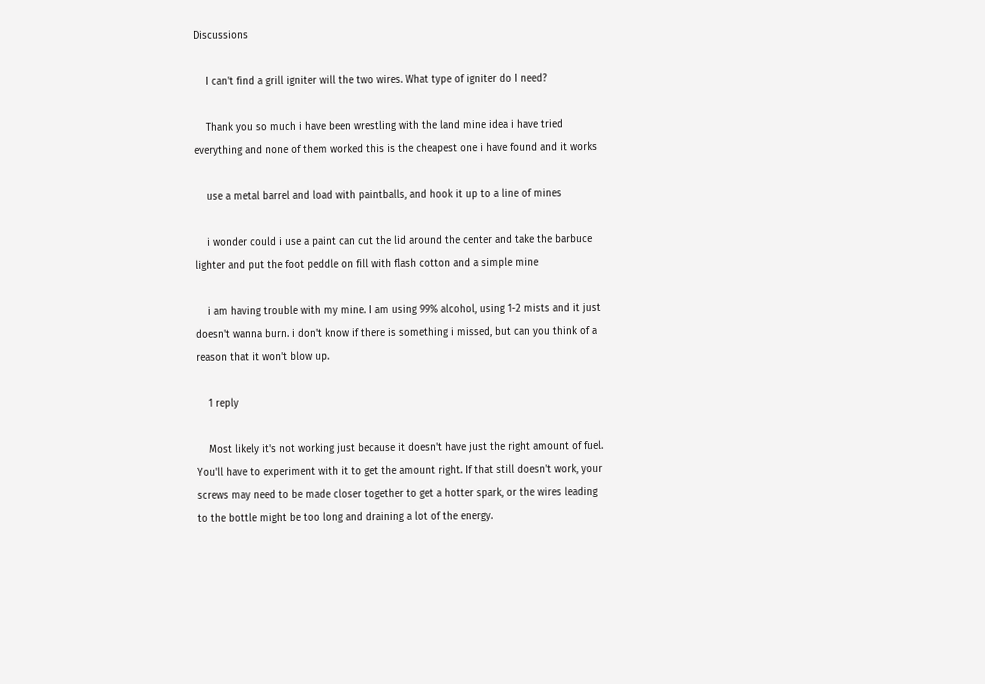Discussions

    I can't find a grill igniter will the two wires. What type of igniter do I need?

    Thank you so much i have been wrestling with the land mine idea i have tried everything and none of them worked this is the cheapest one i have found and it works

    use a metal barrel and load with paintballs, and hook it up to a line of mines

    i wonder could i use a paint can cut the lid around the center and take the barbuce lighter and put the foot peddle on fill with flash cotton and a simple mine

    i am having trouble with my mine. I am using 99% alcohol, using 1-2 mists and it just doesn't wanna burn. i don't know if there is something i missed, but can you think of a reason that it won't blow up.

    1 reply

    Most likely it's not working just because it doesn't have just the right amount of fuel. You'll have to experiment with it to get the amount right. If that still doesn't work, your screws may need to be made closer together to get a hotter spark, or the wires leading to the bottle might be too long and draining a lot of the energy.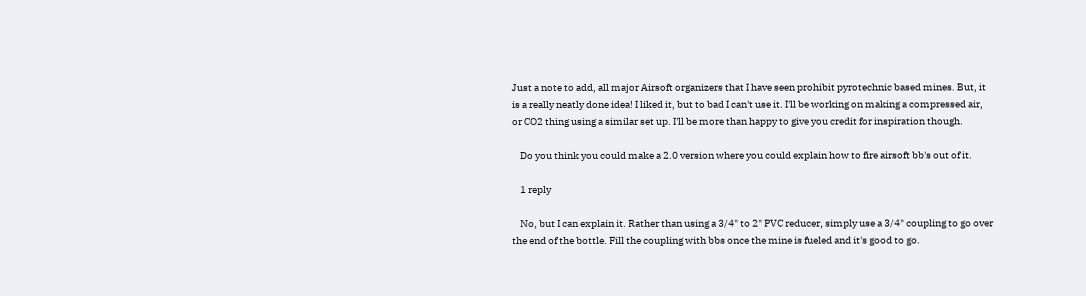Just a note to add, all major Airsoft organizers that I have seen prohibit pyrotechnic based mines. But, it is a really neatly done idea! I liked it, but to bad I can't use it. I'll be working on making a compressed air, or CO2 thing using a similar set up. I'll be more than happy to give you credit for inspiration though.

    Do you think you could make a 2.0 version where you could explain how to fire airsoft bb's out of it.

    1 reply

    No, but I can explain it. Rather than using a 3/4" to 2" PVC reducer, simply use a 3/4" coupling to go over the end of the bottle. Fill the coupling with bbs once the mine is fueled and it's good to go.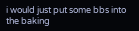i would just put some bbs into the baking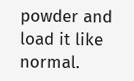powder and load it like normal.